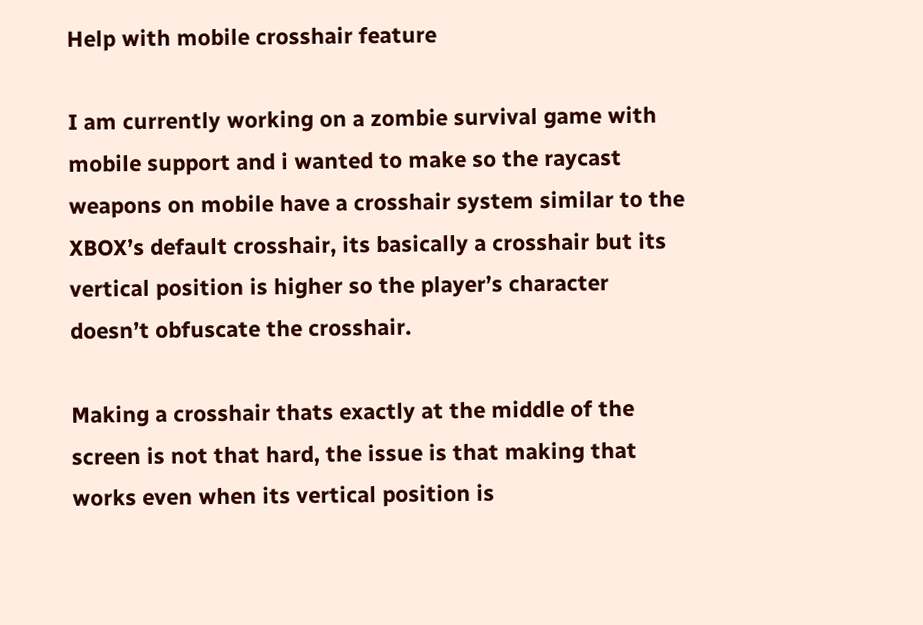Help with mobile crosshair feature

I am currently working on a zombie survival game with mobile support and i wanted to make so the raycast weapons on mobile have a crosshair system similar to the XBOX’s default crosshair, its basically a crosshair but its vertical position is higher so the player’s character doesn’t obfuscate the crosshair.

Making a crosshair thats exactly at the middle of the screen is not that hard, the issue is that making that works even when its vertical position is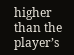higher than the player’s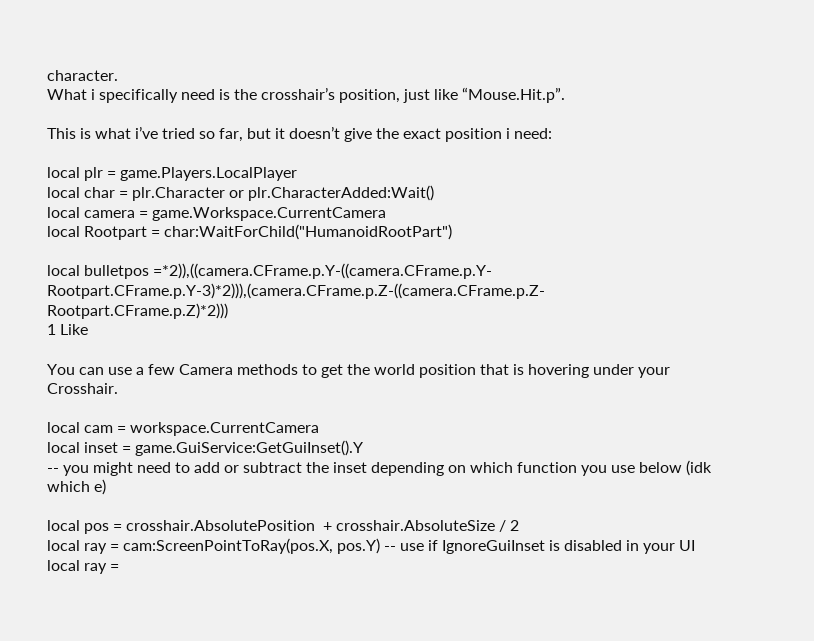character.
What i specifically need is the crosshair’s position, just like “Mouse.Hit.p”.

This is what i’ve tried so far, but it doesn’t give the exact position i need:

local plr = game.Players.LocalPlayer
local char = plr.Character or plr.CharacterAdded:Wait()
local camera = game.Workspace.CurrentCamera
local Rootpart = char:WaitForChild("HumanoidRootPart")

local bulletpos =*2)),((camera.CFrame.p.Y-((camera.CFrame.p.Y-Rootpart.CFrame.p.Y-3)*2))),(camera.CFrame.p.Z-((camera.CFrame.p.Z-Rootpart.CFrame.p.Z)*2)))
1 Like

You can use a few Camera methods to get the world position that is hovering under your Crosshair.

local cam = workspace.CurrentCamera
local inset = game.GuiService:GetGuiInset().Y
-- you might need to add or subtract the inset depending on which function you use below (idk which e)

local pos = crosshair.AbsolutePosition  + crosshair.AbsoluteSize / 2
local ray = cam:ScreenPointToRay(pos.X, pos.Y) -- use if IgnoreGuiInset is disabled in your UI
local ray =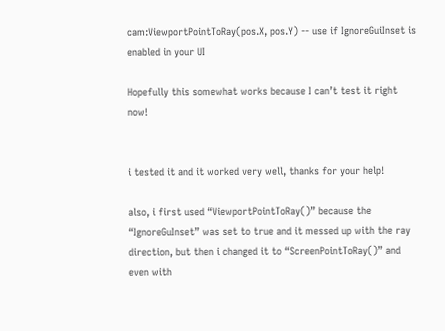cam:ViewportPointToRay(pos.X, pos.Y) -- use if IgnoreGuiInset is enabled in your UI

Hopefully this somewhat works because I can’t test it right now!


i tested it and it worked very well, thanks for your help!

also, i first used “ViewportPointToRay()” because the “IgnoreGuInset” was set to true and it messed up with the ray direction, but then i changed it to “ScreenPointToRay()” and even with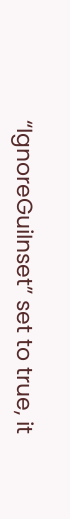“IgnoreGuiInset” set to true, it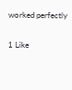worked perfectly

1 Like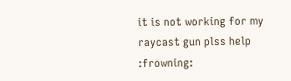it is not working for my raycast gun plss help :frowning: